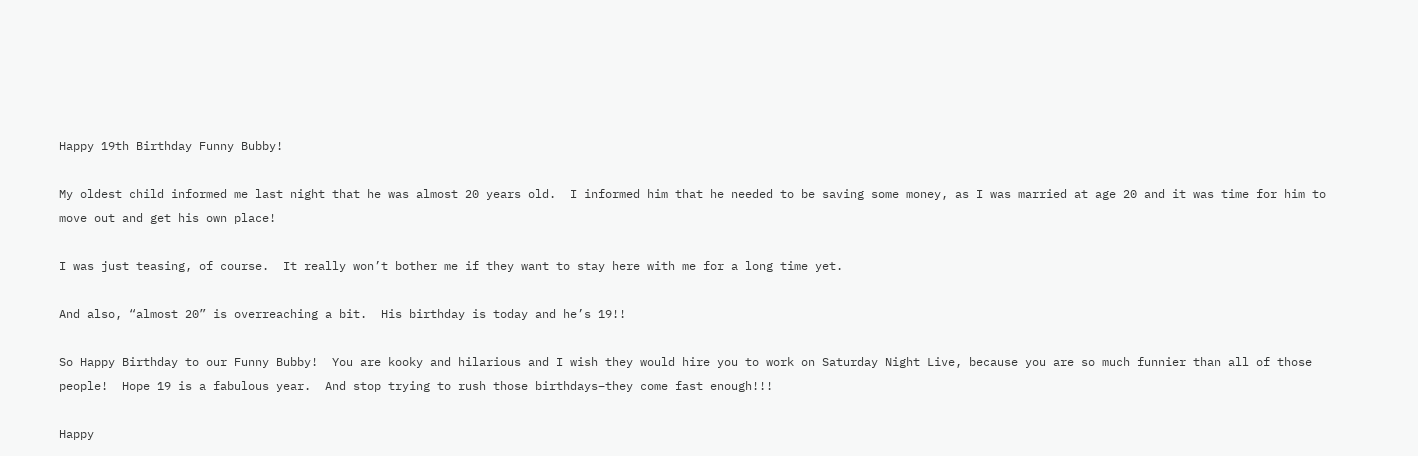Happy 19th Birthday Funny Bubby!

My oldest child informed me last night that he was almost 20 years old.  I informed him that he needed to be saving some money, as I was married at age 20 and it was time for him to move out and get his own place!

I was just teasing, of course.  It really won’t bother me if they want to stay here with me for a long time yet.

And also, “almost 20” is overreaching a bit.  His birthday is today and he’s 19!!

So Happy Birthday to our Funny Bubby!  You are kooky and hilarious and I wish they would hire you to work on Saturday Night Live, because you are so much funnier than all of those people!  Hope 19 is a fabulous year.  And stop trying to rush those birthdays–they come fast enough!!!

Happy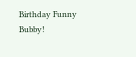Birthday Funny Bubby!